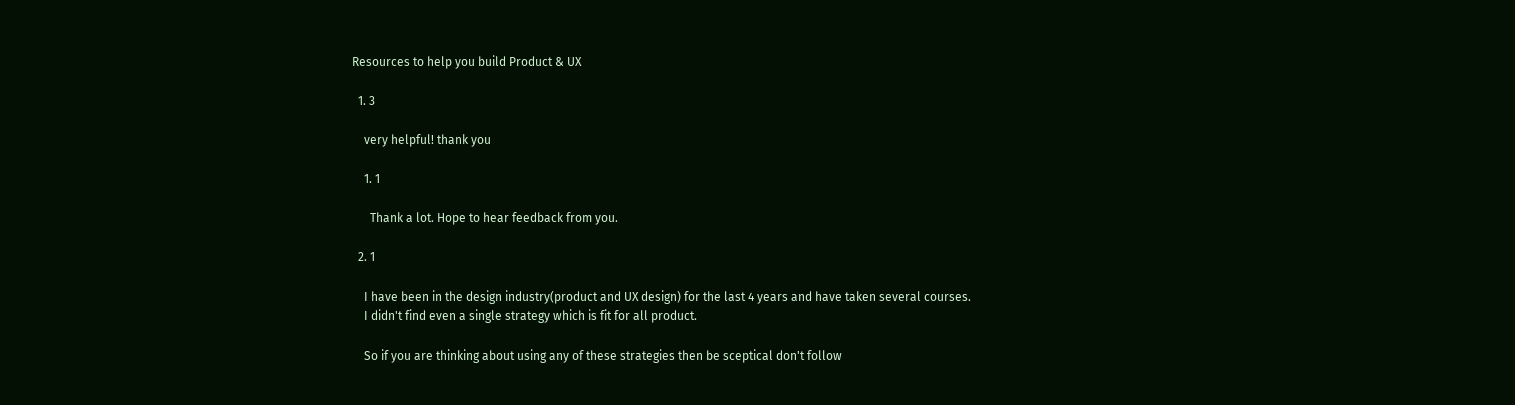Resources to help you build Product & UX

  1. 3

    very helpful! thank you

    1. 1

      Thank a lot. Hope to hear feedback from you.

  2. 1

    I have been in the design industry(product and UX design) for the last 4 years and have taken several courses.
    I didn't find even a single strategy which is fit for all product.

    So if you are thinking about using any of these strategies then be sceptical don't follow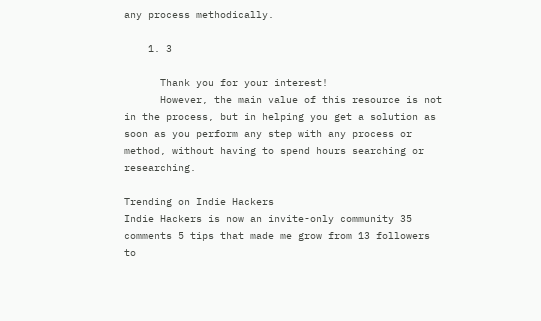any process methodically.

    1. 3

      Thank you for your interest!
      However, the main value of this resource is not in the process, but in helping you get a solution as soon as you perform any step with any process or method, without having to spend hours searching or researching.

Trending on Indie Hackers
Indie Hackers is now an invite-only community 35 comments 5 tips that made me grow from 13 followers to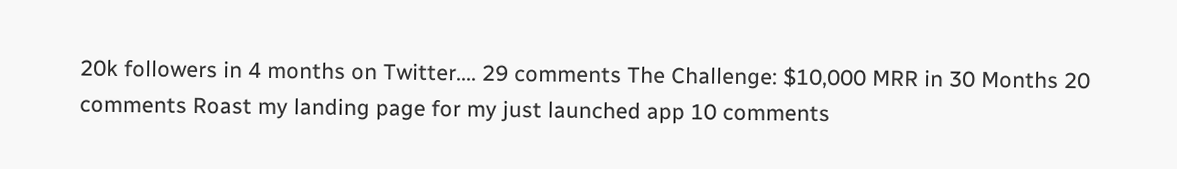20k followers in 4 months on Twitter.... 29 comments The Challenge: $10,000 MRR in 30 Months 20 comments Roast my landing page for my just launched app 10 comments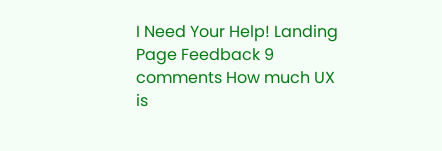I Need Your Help! Landing Page Feedback 9 comments How much UX is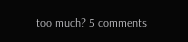too much? 5 comments